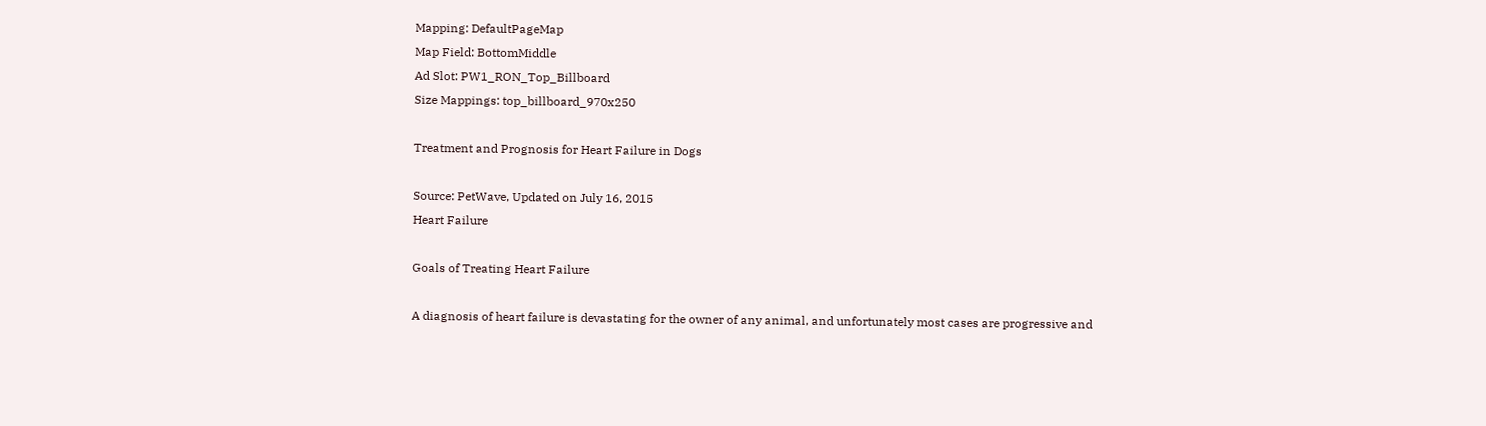Mapping: DefaultPageMap
Map Field: BottomMiddle
Ad Slot: PW1_RON_Top_Billboard
Size Mappings: top_billboard_970x250

Treatment and Prognosis for Heart Failure in Dogs

Source: PetWave, Updated on July 16, 2015
Heart Failure

Goals of Treating Heart Failure

A diagnosis of heart failure is devastating for the owner of any animal, and unfortunately most cases are progressive and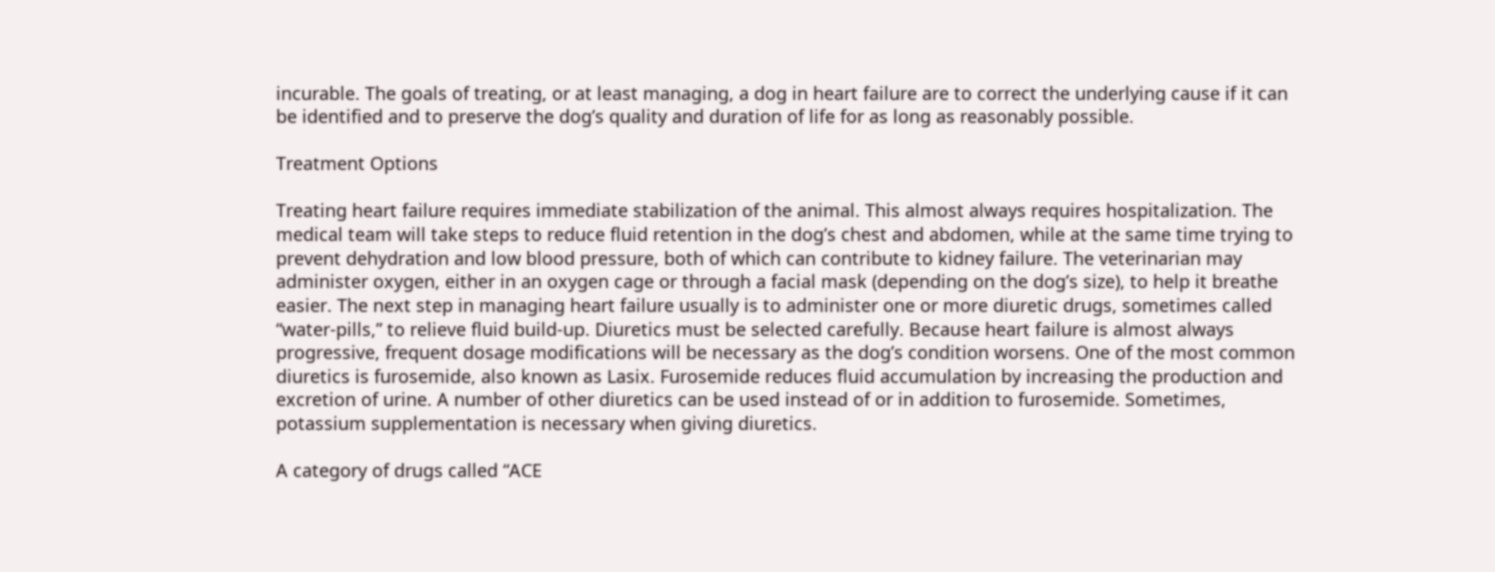incurable. The goals of treating, or at least managing, a dog in heart failure are to correct the underlying cause if it can be identified and to preserve the dog’s quality and duration of life for as long as reasonably possible.

Treatment Options

Treating heart failure requires immediate stabilization of the animal. This almost always requires hospitalization. The medical team will take steps to reduce fluid retention in the dog’s chest and abdomen, while at the same time trying to prevent dehydration and low blood pressure, both of which can contribute to kidney failure. The veterinarian may administer oxygen, either in an oxygen cage or through a facial mask (depending on the dog’s size), to help it breathe easier. The next step in managing heart failure usually is to administer one or more diuretic drugs, sometimes called “water-pills,” to relieve fluid build-up. Diuretics must be selected carefully. Because heart failure is almost always progressive, frequent dosage modifications will be necessary as the dog’s condition worsens. One of the most common diuretics is furosemide, also known as Lasix. Furosemide reduces fluid accumulation by increasing the production and excretion of urine. A number of other diuretics can be used instead of or in addition to furosemide. Sometimes, potassium supplementation is necessary when giving diuretics.

A category of drugs called “ACE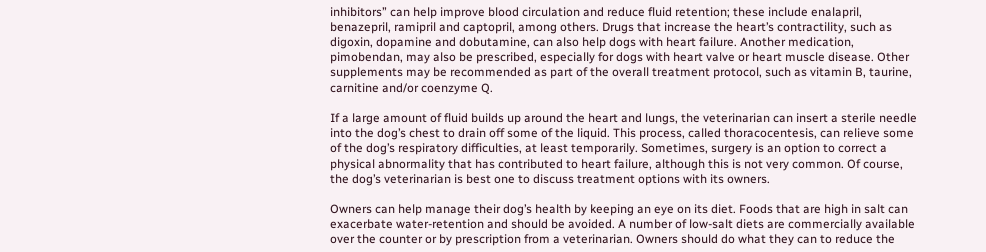inhibitors” can help improve blood circulation and reduce fluid retention; these include enalapril, benazepril, ramipril and captopril, among others. Drugs that increase the heart’s contractility, such as digoxin, dopamine and dobutamine, can also help dogs with heart failure. Another medication, pimobendan, may also be prescribed, especially for dogs with heart valve or heart muscle disease. Other supplements may be recommended as part of the overall treatment protocol, such as vitamin B, taurine, carnitine and/or coenzyme Q.

If a large amount of fluid builds up around the heart and lungs, the veterinarian can insert a sterile needle into the dog’s chest to drain off some of the liquid. This process, called thoracocentesis, can relieve some of the dog’s respiratory difficulties, at least temporarily. Sometimes, surgery is an option to correct a physical abnormality that has contributed to heart failure, although this is not very common. Of course, the dog’s veterinarian is best one to discuss treatment options with its owners.

Owners can help manage their dog’s health by keeping an eye on its diet. Foods that are high in salt can exacerbate water-retention and should be avoided. A number of low-salt diets are commercially available over the counter or by prescription from a veterinarian. Owners should do what they can to reduce the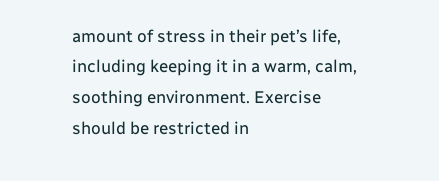amount of stress in their pet’s life, including keeping it in a warm, calm, soothing environment. Exercise should be restricted in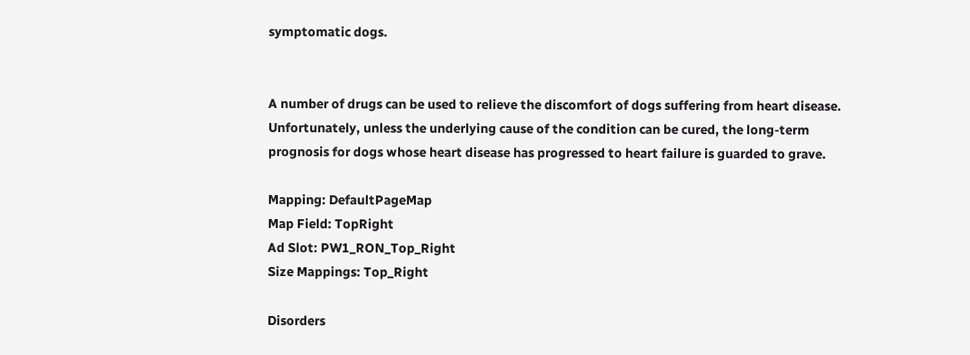symptomatic dogs.


A number of drugs can be used to relieve the discomfort of dogs suffering from heart disease. Unfortunately, unless the underlying cause of the condition can be cured, the long-term prognosis for dogs whose heart disease has progressed to heart failure is guarded to grave.

Mapping: DefaultPageMap
Map Field: TopRight
Ad Slot: PW1_RON_Top_Right
Size Mappings: Top_Right

Disorders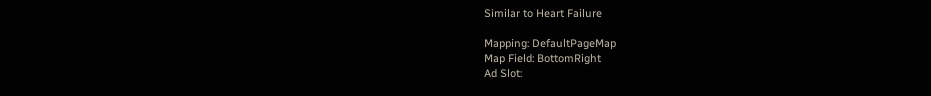Similar to Heart Failure

Mapping: DefaultPageMap
Map Field: BottomRight
Ad Slot: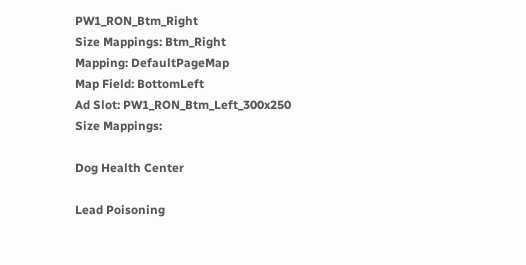PW1_RON_Btm_Right
Size Mappings: Btm_Right
Mapping: DefaultPageMap
Map Field: BottomLeft
Ad Slot: PW1_RON_Btm_Left_300x250
Size Mappings:

Dog Health Center

Lead Poisoning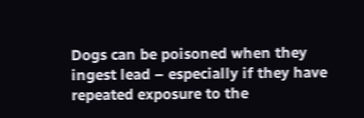Dogs can be poisoned when they ingest lead – especially if they have repeated exposure to the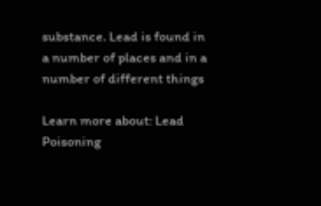substance. Lead is found in a number of places and in a number of different things

Learn more about: Lead Poisoning